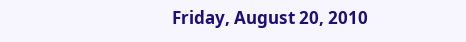Friday, August 20, 2010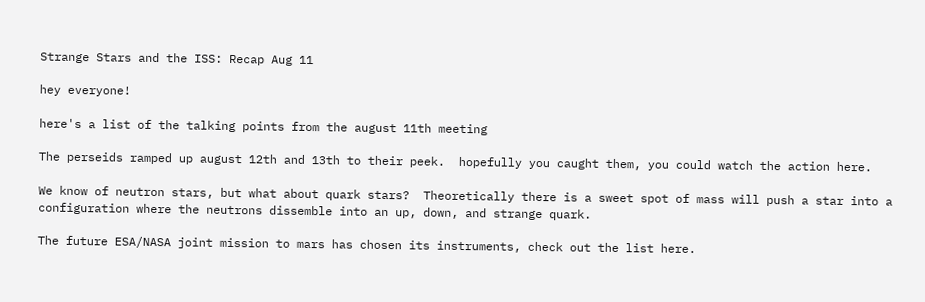Strange Stars and the ISS: Recap Aug 11

hey everyone!

here's a list of the talking points from the august 11th meeting

The perseids ramped up august 12th and 13th to their peek.  hopefully you caught them, you could watch the action here.

We know of neutron stars, but what about quark stars?  Theoretically there is a sweet spot of mass will push a star into a configuration where the neutrons dissemble into an up, down, and strange quark.

The future ESA/NASA joint mission to mars has chosen its instruments, check out the list here.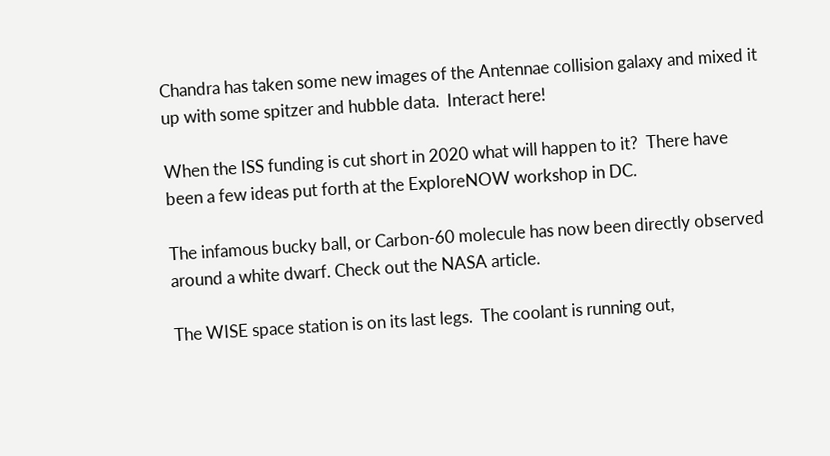Chandra has taken some new images of the Antennae collision galaxy and mixed it up with some spitzer and hubble data.  Interact here!

When the ISS funding is cut short in 2020 what will happen to it?  There have been a few ideas put forth at the ExploreNOW workshop in DC.

The infamous bucky ball, or Carbon-60 molecule has now been directly observed around a white dwarf. Check out the NASA article.

The WISE space station is on its last legs.  The coolant is running out,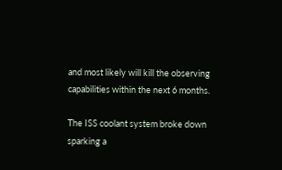and most likely will kill the observing capabilities within the next 6 months.

The ISS coolant system broke down sparking a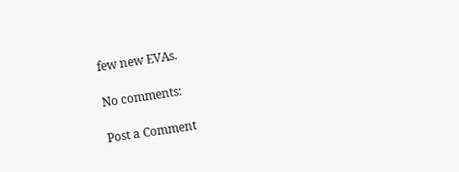few new EVAs.

No comments:

Post a Comment